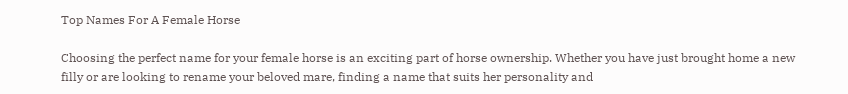Top Names For A Female Horse

Choosing the perfect name for your female horse is an exciting part of horse ownership. Whether you have just brought home a new filly or are looking to rename your beloved mare, finding a name that suits her personality and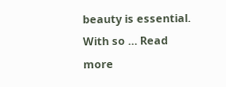beauty is essential. With so … Read more